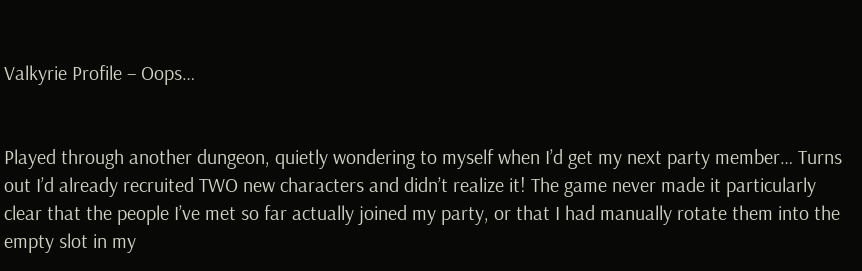Valkyrie Profile – Oops…


Played through another dungeon, quietly wondering to myself when I’d get my next party member… Turns out I’d already recruited TWO new characters and didn’t realize it! The game never made it particularly clear that the people I’ve met so far actually joined my party, or that I had manually rotate them into the empty slot in my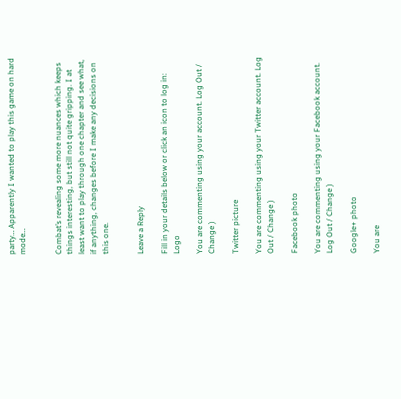party… Apparently I wanted to play this game on hard mode…


Combat’s revealing some more nuances which keeps things interesting, but still not quite gripping. I at least want to play through one chapter and see what, if anything, changes before I make any decisions on this one.


Leave a Reply

Fill in your details below or click an icon to log in: Logo

You are commenting using your account. Log Out / Change )

Twitter picture

You are commenting using your Twitter account. Log Out / Change )

Facebook photo

You are commenting using your Facebook account. Log Out / Change )

Google+ photo

You are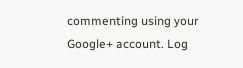commenting using your Google+ account. Log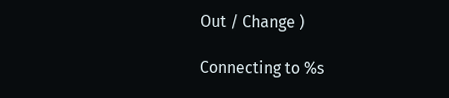Out / Change )

Connecting to %s